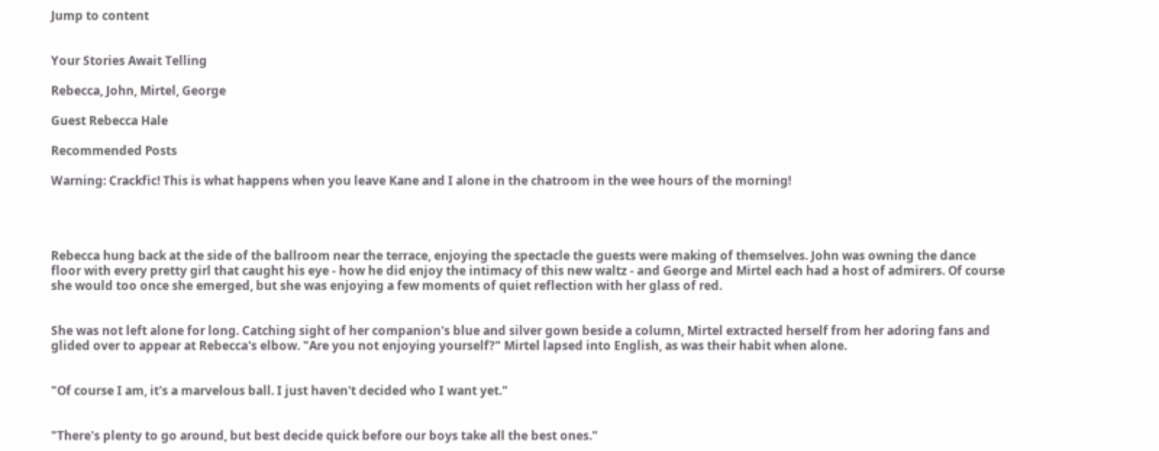Jump to content


Your Stories Await Telling

Rebecca, John, Mirtel, George

Guest Rebecca Hale

Recommended Posts

Warning: Crackfic! This is what happens when you leave Kane and I alone in the chatroom in the wee hours of the morning!




Rebecca hung back at the side of the ballroom near the terrace, enjoying the spectacle the guests were making of themselves. John was owning the dance floor with every pretty girl that caught his eye - how he did enjoy the intimacy of this new waltz - and George and Mirtel each had a host of admirers. Of course she would too once she emerged, but she was enjoying a few moments of quiet reflection with her glass of red.


She was not left alone for long. Catching sight of her companion's blue and silver gown beside a column, Mirtel extracted herself from her adoring fans and glided over to appear at Rebecca's elbow. "Are you not enjoying yourself?" Mirtel lapsed into English, as was their habit when alone.


"Of course I am, it's a marvelous ball. I just haven't decided who I want yet."


"There's plenty to go around, but best decide quick before our boys take all the best ones."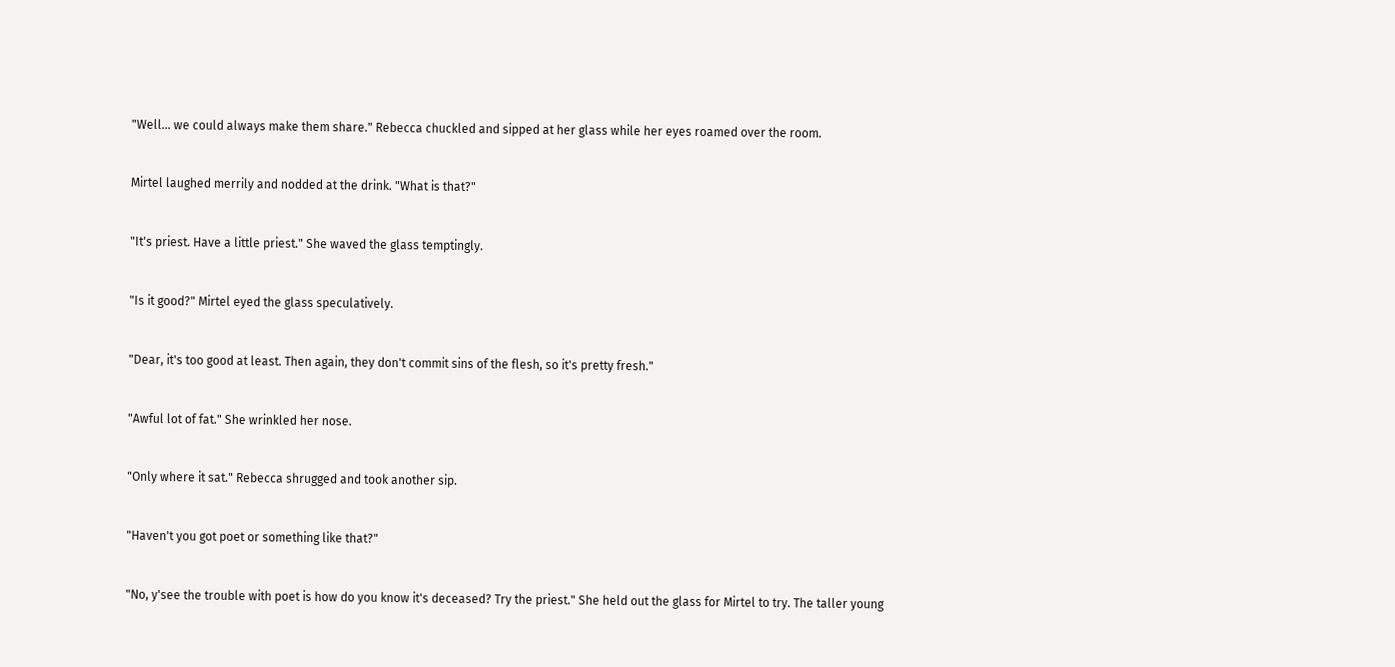"Well... we could always make them share." Rebecca chuckled and sipped at her glass while her eyes roamed over the room.


Mirtel laughed merrily and nodded at the drink. "What is that?"


"It's priest. Have a little priest." She waved the glass temptingly.


"Is it good?" Mirtel eyed the glass speculatively.


"Dear, it's too good at least. Then again, they don't commit sins of the flesh, so it's pretty fresh."


"Awful lot of fat." She wrinkled her nose.


"Only where it sat." Rebecca shrugged and took another sip.


"Haven't you got poet or something like that?"


"No, y'see the trouble with poet is how do you know it's deceased? Try the priest." She held out the glass for Mirtel to try. The taller young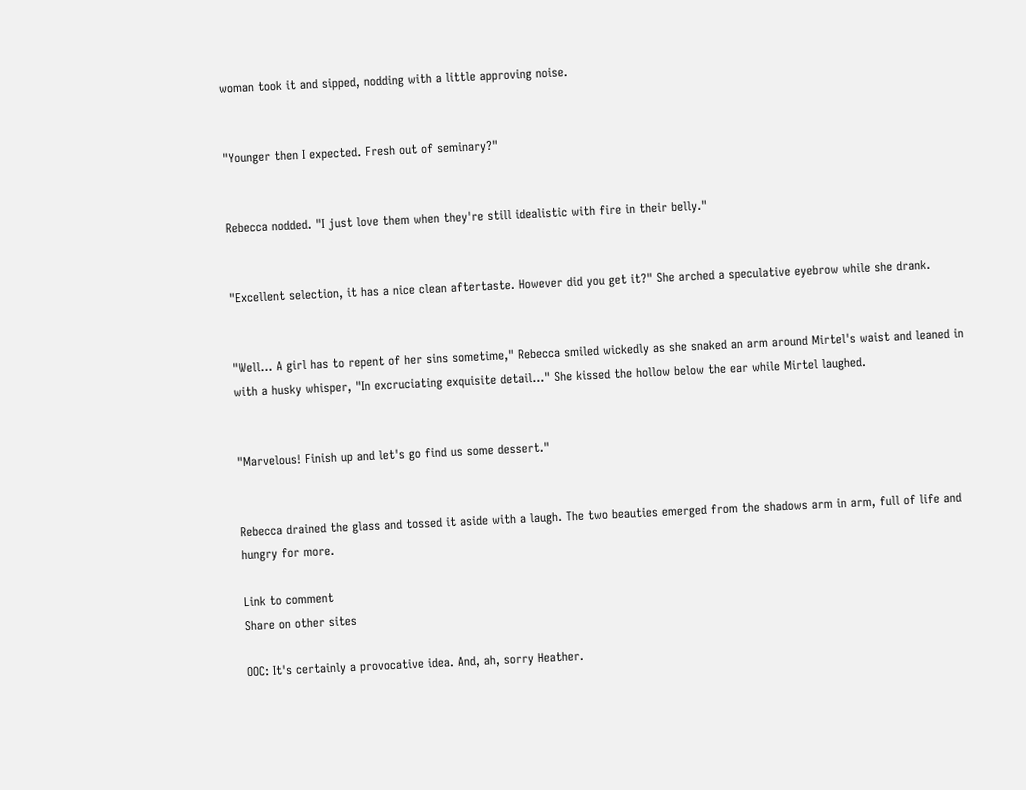woman took it and sipped, nodding with a little approving noise.


"Younger then I expected. Fresh out of seminary?"


Rebecca nodded. "I just love them when they're still idealistic with fire in their belly."


"Excellent selection, it has a nice clean aftertaste. However did you get it?" She arched a speculative eyebrow while she drank.


"Well... A girl has to repent of her sins sometime," Rebecca smiled wickedly as she snaked an arm around Mirtel's waist and leaned in with a husky whisper, "In excruciating exquisite detail..." She kissed the hollow below the ear while Mirtel laughed.


"Marvelous! Finish up and let's go find us some dessert."


Rebecca drained the glass and tossed it aside with a laugh. The two beauties emerged from the shadows arm in arm, full of life and hungry for more.

Link to comment
Share on other sites

OOC: It's certainly a provocative idea. And, ah, sorry Heather.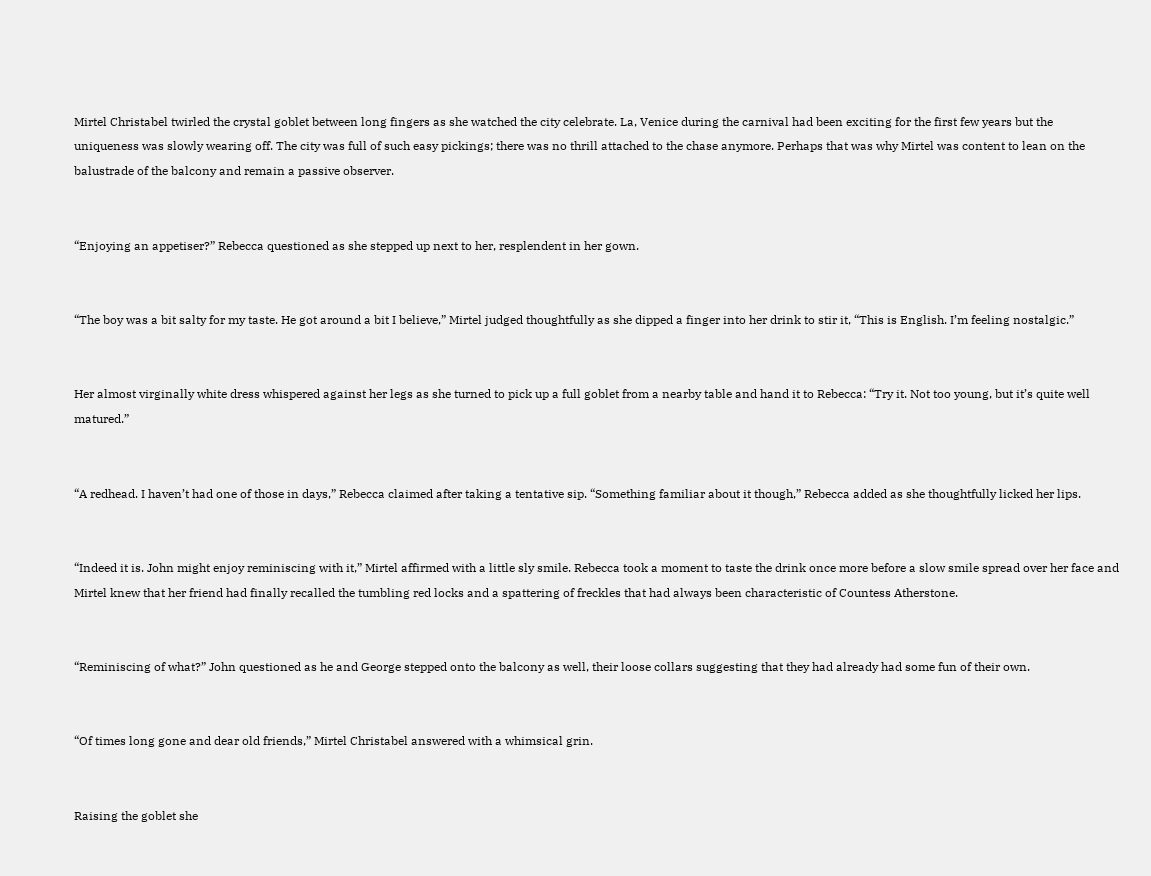Mirtel Christabel twirled the crystal goblet between long fingers as she watched the city celebrate. La, Venice during the carnival had been exciting for the first few years but the uniqueness was slowly wearing off. The city was full of such easy pickings; there was no thrill attached to the chase anymore. Perhaps that was why Mirtel was content to lean on the balustrade of the balcony and remain a passive observer.


“Enjoying an appetiser?” Rebecca questioned as she stepped up next to her, resplendent in her gown.


“The boy was a bit salty for my taste. He got around a bit I believe,” Mirtel judged thoughtfully as she dipped a finger into her drink to stir it, “This is English. I’m feeling nostalgic.”


Her almost virginally white dress whispered against her legs as she turned to pick up a full goblet from a nearby table and hand it to Rebecca: “Try it. Not too young, but it’s quite well matured.”


“A redhead. I haven’t had one of those in days,” Rebecca claimed after taking a tentative sip. “Something familiar about it though,” Rebecca added as she thoughtfully licked her lips.


“Indeed it is. John might enjoy reminiscing with it,” Mirtel affirmed with a little sly smile. Rebecca took a moment to taste the drink once more before a slow smile spread over her face and Mirtel knew that her friend had finally recalled the tumbling red locks and a spattering of freckles that had always been characteristic of Countess Atherstone.


“Reminiscing of what?” John questioned as he and George stepped onto the balcony as well, their loose collars suggesting that they had already had some fun of their own.


“Of times long gone and dear old friends,” Mirtel Christabel answered with a whimsical grin.


Raising the goblet she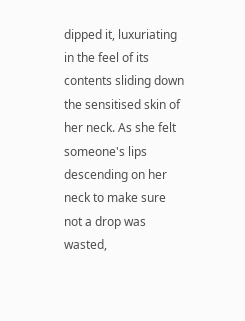dipped it, luxuriating in the feel of its contents sliding down the sensitised skin of her neck. As she felt someone's lips descending on her neck to make sure not a drop was wasted,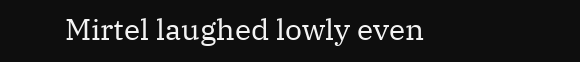Mirtel laughed lowly even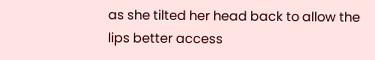as she tilted her head back to allow the lips better access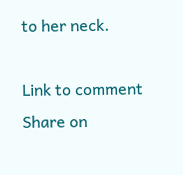to her neck.

Link to comment
Share on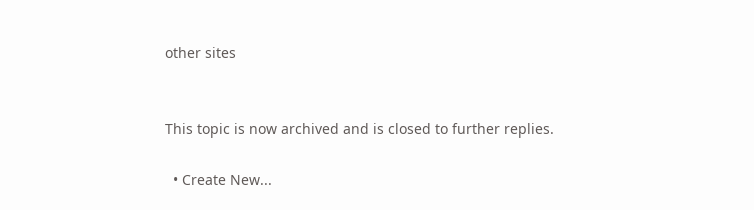other sites


This topic is now archived and is closed to further replies.

  • Create New...